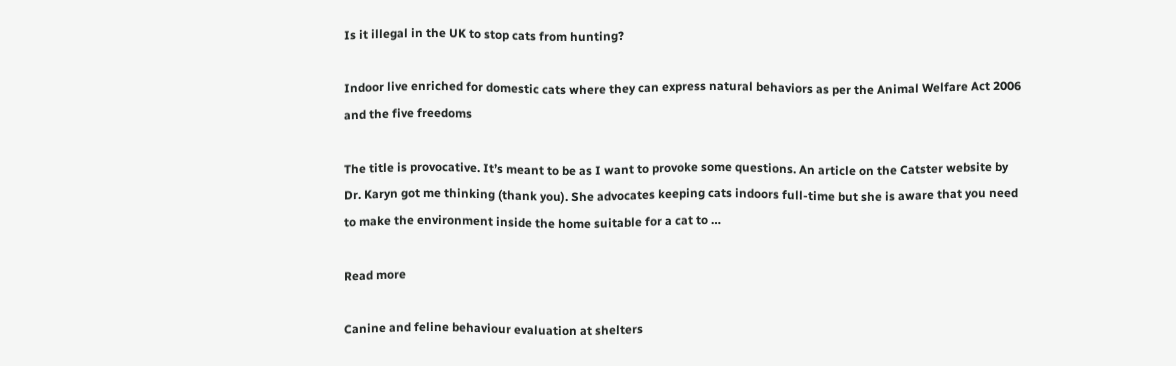Is it illegal in the UK to stop cats from hunting?

Indoor live enriched for domestic cats where they can express natural behaviors as per the Animal Welfare Act 2006 and the five freedoms

The title is provocative. It’s meant to be as I want to provoke some questions. An article on the Catster website by Dr. Karyn got me thinking (thank you). She advocates keeping cats indoors full-time but she is aware that you need to make the environment inside the home suitable for a cat to …

Read more

Canine and feline behaviour evaluation at shelters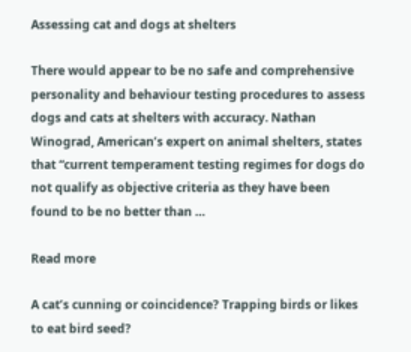Assessing cat and dogs at shelters

There would appear to be no safe and comprehensive personality and behaviour testing procedures to assess dogs and cats at shelters with accuracy. Nathan Winograd, American’s expert on animal shelters, states that “current temperament testing regimes for dogs do not qualify as objective criteria as they have been found to be no better than …

Read more

A cat’s cunning or coincidence? Trapping birds or likes to eat bird seed?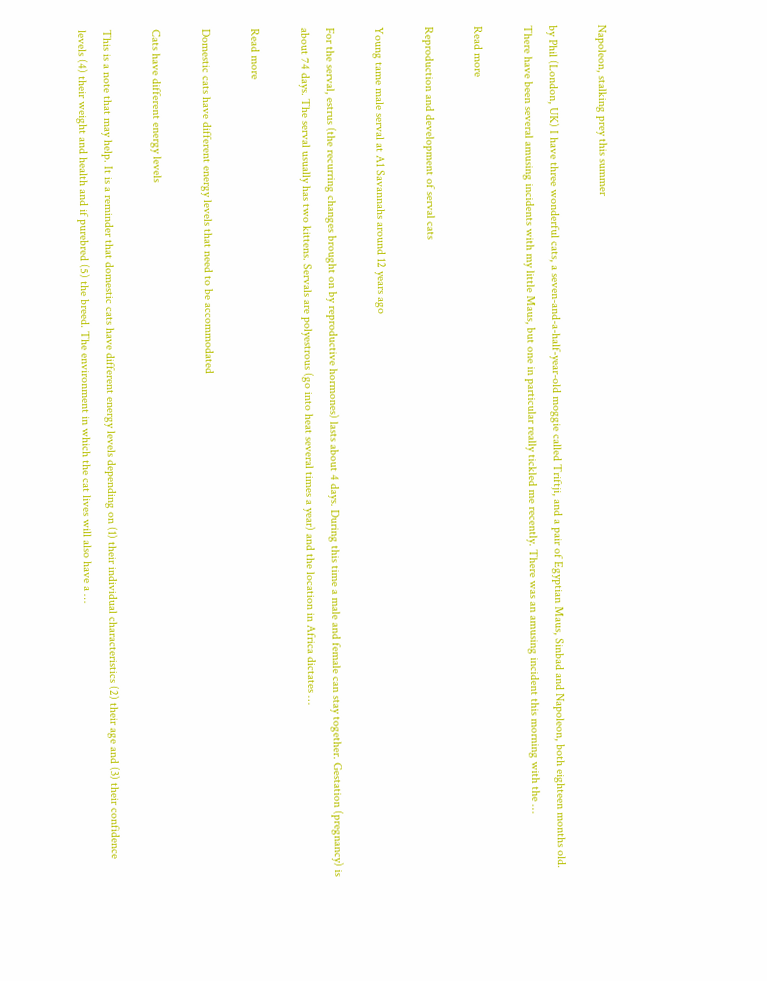Napoleon, stalking prey this summer

by Phil (London, UK) I have three wonderful cats, a seven-and-a-half-year-old moggie called Triftji, and a pair of Egyptian Maus, Sinbad and Napoleon, both eighteen months old. There have been several amusing incidents with my little Maus, but one in particular really tickled me recently. There was an amusing incident this morning with the …

Read more

Reproduction and development of serval cats

Young tame male serval at A1 Savannahs around 12 years ago

For the serval, estrus (the recurring changes brought on by reproductive hormones) lasts about 4 days. During this time a male and female can stay together. Gestation (pregnancy) is about 74 days. The serval usually has two kittens. Servals are polyestrous (go into heat several times a year) and the location in Africa dictates …

Read more

Domestic cats have different energy levels that need to be accommodated

Cats have different energy levels

This is a note that may help. It is a reminder that domestic cats have different energy levels depending on (1) their individual characteristics (2) their age and (3) their confidence levels (4) their weight and health and if purebred (5) the breed. The environment in which the cat lives will also have a …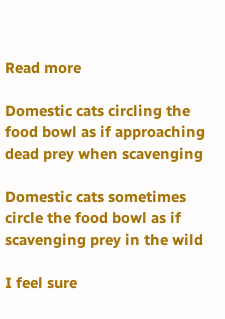Read more

Domestic cats circling the food bowl as if approaching dead prey when scavenging

Domestic cats sometimes circle the food bowl as if scavenging prey in the wild

I feel sure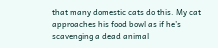that many domestic cats do this. My cat approaches his food bowl as if he’s scavenging a dead animal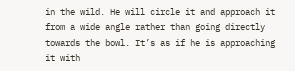in the wild. He will circle it and approach it from a wide angle rather than going directly towards the bowl. It’s as if he is approaching it with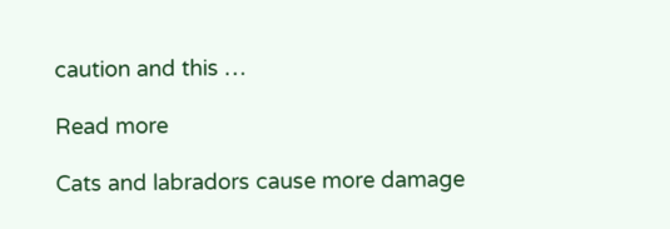caution and this …

Read more

Cats and labradors cause more damage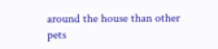around the house than other pets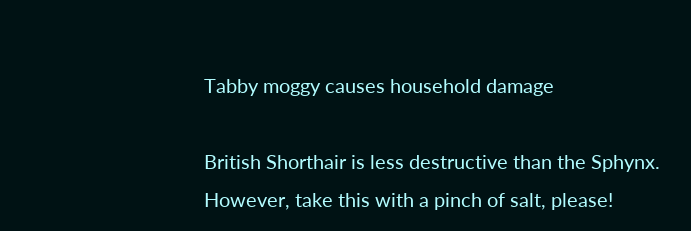Tabby moggy causes household damage

British Shorthair is less destructive than the Sphynx. However, take this with a pinch of salt, please!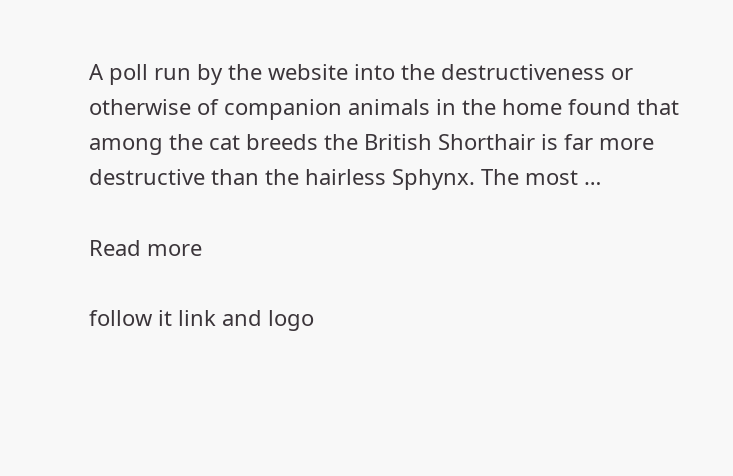A poll run by the website into the destructiveness or otherwise of companion animals in the home found that among the cat breeds the British Shorthair is far more destructive than the hairless Sphynx. The most …

Read more

follow it link and logo